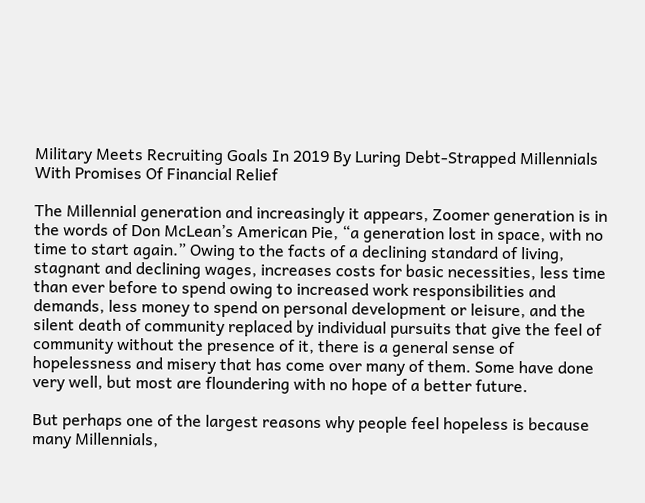Military Meets Recruiting Goals In 2019 By Luring Debt-Strapped Millennials With Promises Of Financial Relief

The Millennial generation and increasingly it appears, Zoomer generation is in the words of Don McLean’s American Pie, “a generation lost in space, with no time to start again.” Owing to the facts of a declining standard of living, stagnant and declining wages, increases costs for basic necessities, less time than ever before to spend owing to increased work responsibilities and demands, less money to spend on personal development or leisure, and the silent death of community replaced by individual pursuits that give the feel of community without the presence of it, there is a general sense of hopelessness and misery that has come over many of them. Some have done very well, but most are floundering with no hope of a better future.

But perhaps one of the largest reasons why people feel hopeless is because many Millennials,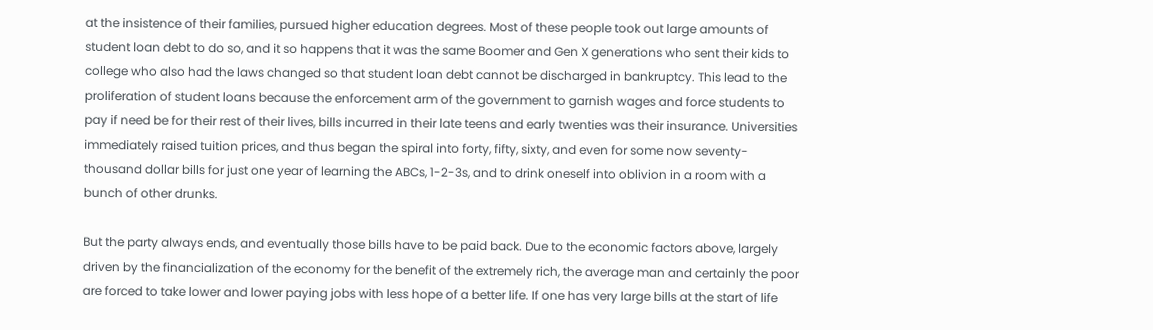at the insistence of their families, pursued higher education degrees. Most of these people took out large amounts of student loan debt to do so, and it so happens that it was the same Boomer and Gen X generations who sent their kids to college who also had the laws changed so that student loan debt cannot be discharged in bankruptcy. This lead to the proliferation of student loans because the enforcement arm of the government to garnish wages and force students to pay if need be for their rest of their lives, bills incurred in their late teens and early twenties was their insurance. Universities immediately raised tuition prices, and thus began the spiral into forty, fifty, sixty, and even for some now seventy-thousand dollar bills for just one year of learning the ABCs, 1-2-3s, and to drink oneself into oblivion in a room with a bunch of other drunks.

But the party always ends, and eventually those bills have to be paid back. Due to the economic factors above, largely driven by the financialization of the economy for the benefit of the extremely rich, the average man and certainly the poor are forced to take lower and lower paying jobs with less hope of a better life. If one has very large bills at the start of life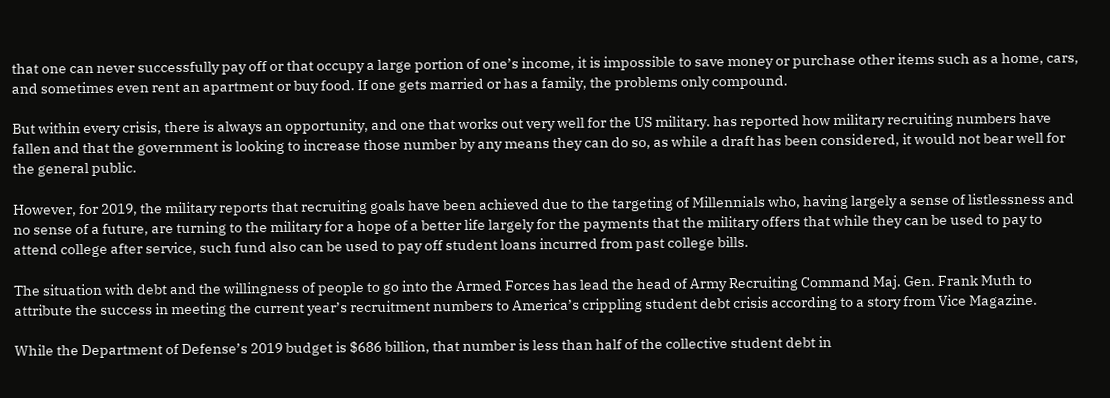that one can never successfully pay off or that occupy a large portion of one’s income, it is impossible to save money or purchase other items such as a home, cars, and sometimes even rent an apartment or buy food. If one gets married or has a family, the problems only compound.

But within every crisis, there is always an opportunity, and one that works out very well for the US military. has reported how military recruiting numbers have fallen and that the government is looking to increase those number by any means they can do so, as while a draft has been considered, it would not bear well for the general public.

However, for 2019, the military reports that recruiting goals have been achieved due to the targeting of Millennials who, having largely a sense of listlessness and no sense of a future, are turning to the military for a hope of a better life largely for the payments that the military offers that while they can be used to pay to attend college after service, such fund also can be used to pay off student loans incurred from past college bills.

The situation with debt and the willingness of people to go into the Armed Forces has lead the head of Army Recruiting Command Maj. Gen. Frank Muth to attribute the success in meeting the current year’s recruitment numbers to America’s crippling student debt crisis according to a story from Vice Magazine.

While the Department of Defense’s 2019 budget is $686 billion, that number is less than half of the collective student debt in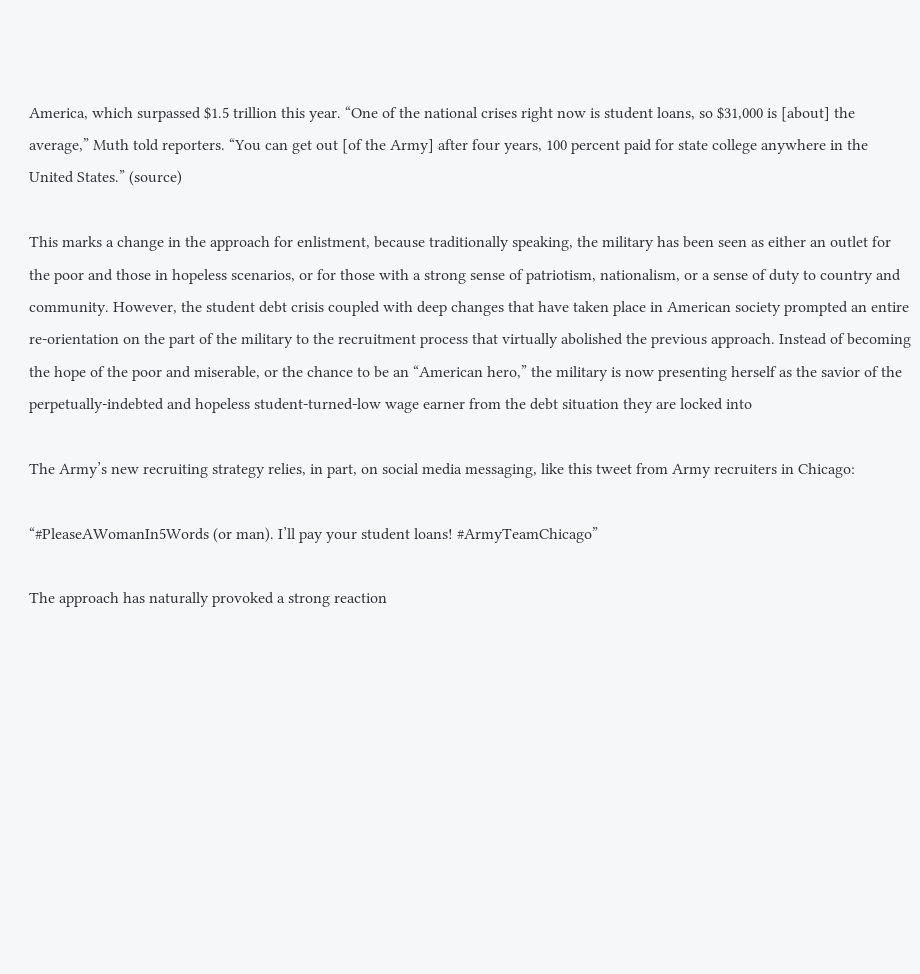America, which surpassed $1.5 trillion this year. “One of the national crises right now is student loans, so $31,000 is [about] the average,” Muth told reporters. “You can get out [of the Army] after four years, 100 percent paid for state college anywhere in the United States.” (source)

This marks a change in the approach for enlistment, because traditionally speaking, the military has been seen as either an outlet for the poor and those in hopeless scenarios, or for those with a strong sense of patriotism, nationalism, or a sense of duty to country and community. However, the student debt crisis coupled with deep changes that have taken place in American society prompted an entire re-orientation on the part of the military to the recruitment process that virtually abolished the previous approach. Instead of becoming the hope of the poor and miserable, or the chance to be an “American hero,” the military is now presenting herself as the savior of the perpetually-indebted and hopeless student-turned-low wage earner from the debt situation they are locked into

The Army’s new recruiting strategy relies, in part, on social media messaging, like this tweet from Army recruiters in Chicago:

“#PleaseAWomanIn5Words (or man). I’ll pay your student loans! #ArmyTeamChicago”

The approach has naturally provoked a strong reaction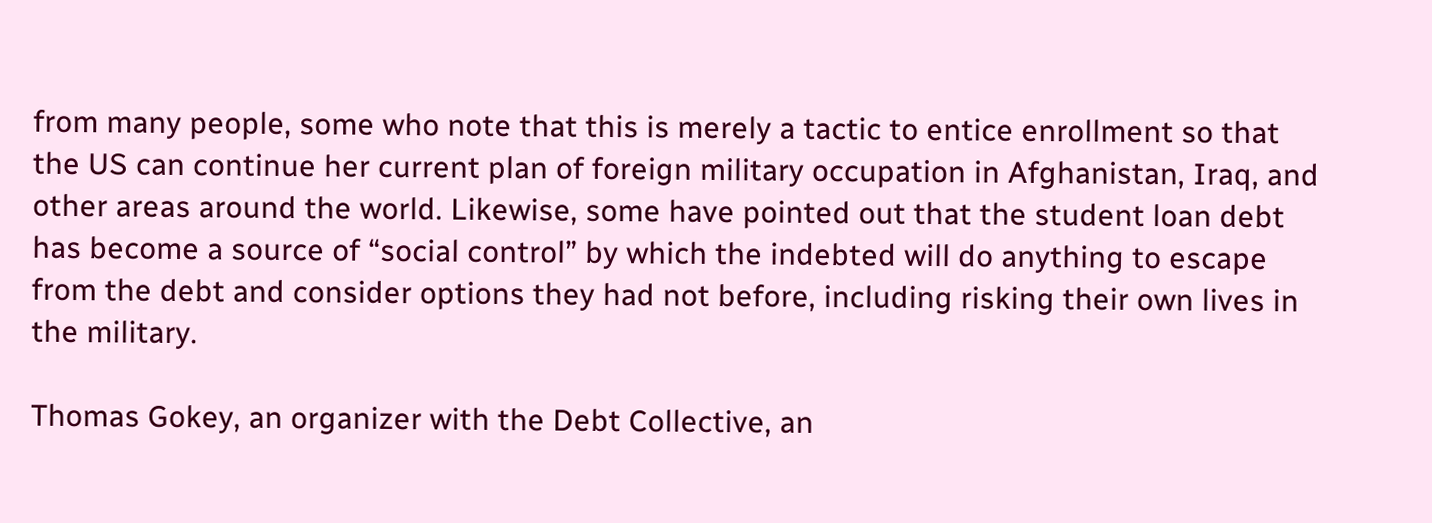from many people, some who note that this is merely a tactic to entice enrollment so that the US can continue her current plan of foreign military occupation in Afghanistan, Iraq, and other areas around the world. Likewise, some have pointed out that the student loan debt has become a source of “social control” by which the indebted will do anything to escape from the debt and consider options they had not before, including risking their own lives in the military.

Thomas Gokey, an organizer with the Debt Collective, an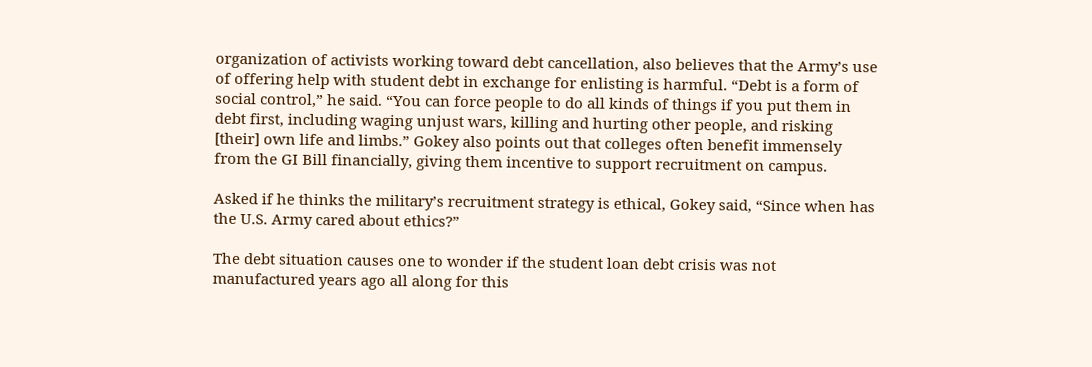organization of activists working toward debt cancellation, also believes that the Army’s use of offering help with student debt in exchange for enlisting is harmful. “Debt is a form of social control,” he said. “You can force people to do all kinds of things if you put them in debt first, including waging unjust wars, killing and hurting other people, and risking [their] own life and limbs.” Gokey also points out that colleges often benefit immensely from the GI Bill financially, giving them incentive to support recruitment on campus.

Asked if he thinks the military’s recruitment strategy is ethical, Gokey said, “Since when has the U.S. Army cared about ethics?”

The debt situation causes one to wonder if the student loan debt crisis was not manufactured years ago all along for this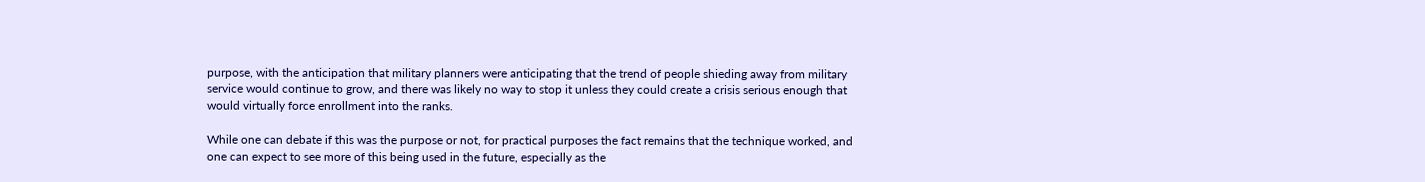purpose, with the anticipation that military planners were anticipating that the trend of people shieding away from military service would continue to grow, and there was likely no way to stop it unless they could create a crisis serious enough that would virtually force enrollment into the ranks.

While one can debate if this was the purpose or not, for practical purposes the fact remains that the technique worked, and one can expect to see more of this being used in the future, especially as the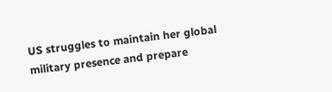US struggles to maintain her global military presence and prepare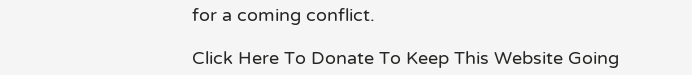for a coming conflict.

Click Here To Donate To Keep This Website Going